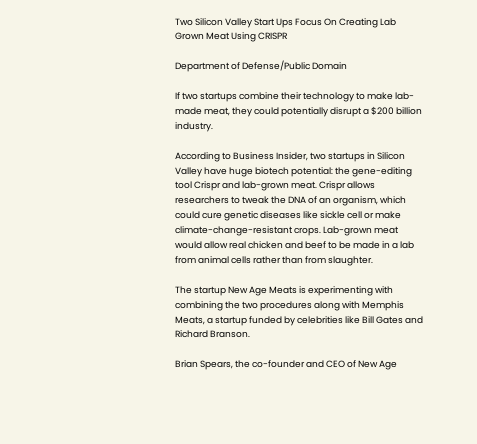Two Silicon Valley Start Ups Focus On Creating Lab Grown Meat Using CRISPR

Department of Defense/Public Domain

If two startups combine their technology to make lab-made meat, they could potentially disrupt a $200 billion industry.

According to Business Insider, two startups in Silicon Valley have huge biotech potential: the gene-editing tool Crispr and lab-grown meat. Crispr allows researchers to tweak the DNA of an organism, which could cure genetic diseases like sickle cell or make climate-change-resistant crops. Lab-grown meat would allow real chicken and beef to be made in a lab from animal cells rather than from slaughter.

The startup New Age Meats is experimenting with combining the two procedures along with Memphis Meats, a startup funded by celebrities like Bill Gates and Richard Branson.

Brian Spears, the co-founder and CEO of New Age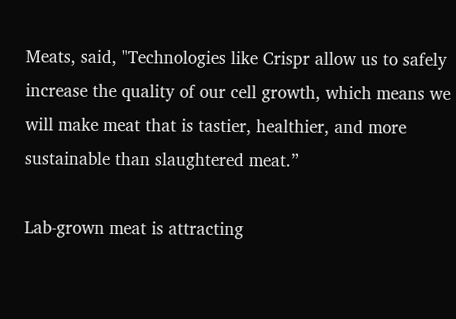Meats, said, "Technologies like Crispr allow us to safely increase the quality of our cell growth, which means we will make meat that is tastier, healthier, and more sustainable than slaughtered meat.”

Lab-grown meat is attracting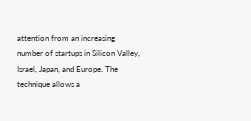attention from an increasing number of startups in Silicon Valley, Israel, Japan, and Europe. The technique allows a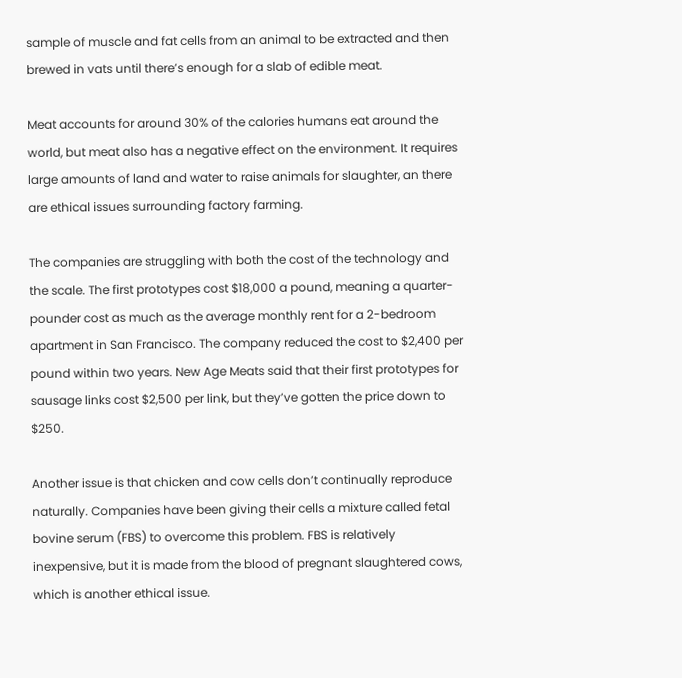sample of muscle and fat cells from an animal to be extracted and then brewed in vats until there’s enough for a slab of edible meat.

Meat accounts for around 30% of the calories humans eat around the world, but meat also has a negative effect on the environment. It requires large amounts of land and water to raise animals for slaughter, an there are ethical issues surrounding factory farming.

The companies are struggling with both the cost of the technology and the scale. The first prototypes cost $18,000 a pound, meaning a quarter-pounder cost as much as the average monthly rent for a 2-bedroom apartment in San Francisco. The company reduced the cost to $2,400 per pound within two years. New Age Meats said that their first prototypes for sausage links cost $2,500 per link, but they’ve gotten the price down to $250.

Another issue is that chicken and cow cells don’t continually reproduce naturally. Companies have been giving their cells a mixture called fetal bovine serum (FBS) to overcome this problem. FBS is relatively inexpensive, but it is made from the blood of pregnant slaughtered cows, which is another ethical issue.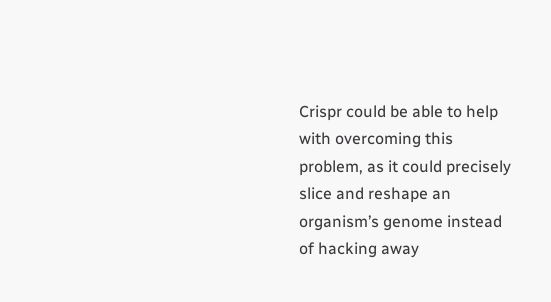Crispr could be able to help with overcoming this problem, as it could precisely slice and reshape an organism’s genome instead of hacking away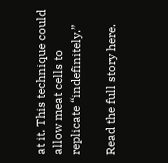at it. This technique could allow meat cells to replicate “indefinitely.”

Read the full story here.